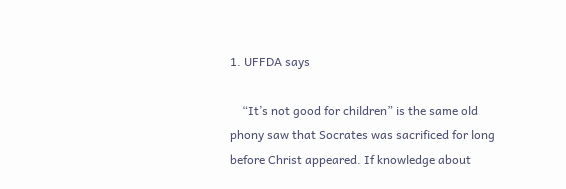1. UFFDA says

    “It’s not good for children” is the same old phony saw that Socrates was sacrificed for long before Christ appeared. If knowledge about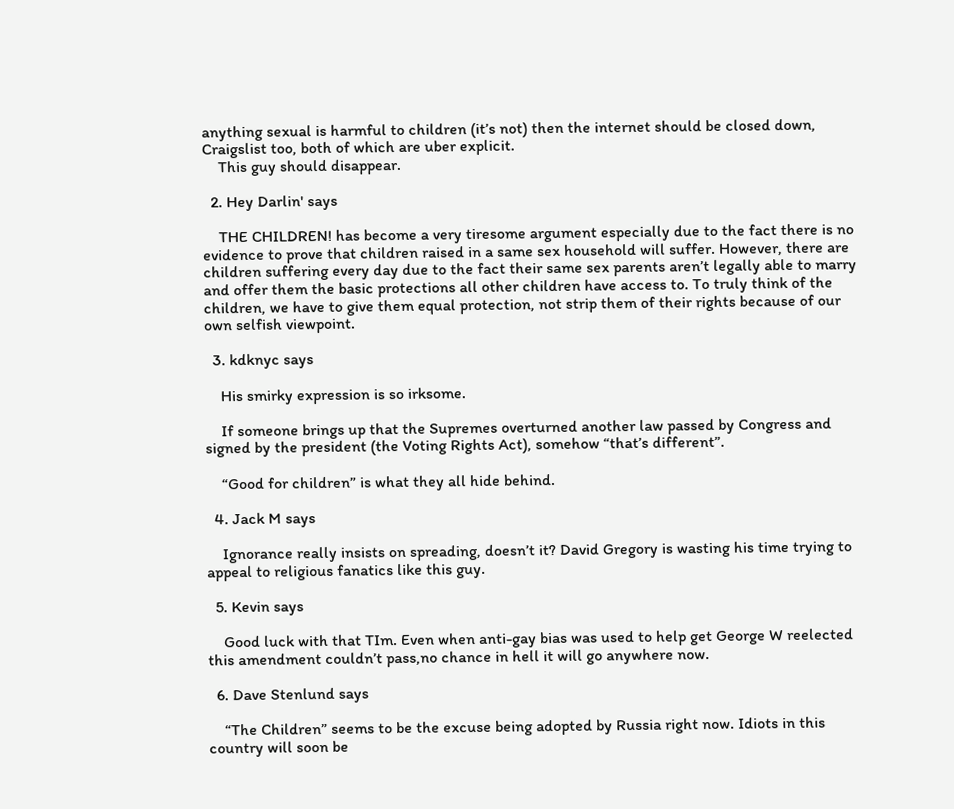anything sexual is harmful to children (it’s not) then the internet should be closed down, Craigslist too, both of which are uber explicit.
    This guy should disappear.

  2. Hey Darlin' says

    THE CHILDREN! has become a very tiresome argument especially due to the fact there is no evidence to prove that children raised in a same sex household will suffer. However, there are children suffering every day due to the fact their same sex parents aren’t legally able to marry and offer them the basic protections all other children have access to. To truly think of the children, we have to give them equal protection, not strip them of their rights because of our own selfish viewpoint.

  3. kdknyc says

    His smirky expression is so irksome.

    If someone brings up that the Supremes overturned another law passed by Congress and signed by the president (the Voting Rights Act), somehow “that’s different”.

    “Good for children” is what they all hide behind.

  4. Jack M says

    Ignorance really insists on spreading, doesn’t it? David Gregory is wasting his time trying to appeal to religious fanatics like this guy.

  5. Kevin says

    Good luck with that TIm. Even when anti-gay bias was used to help get George W reelected this amendment couldn’t pass,no chance in hell it will go anywhere now.

  6. Dave Stenlund says

    “The Children” seems to be the excuse being adopted by Russia right now. Idiots in this country will soon be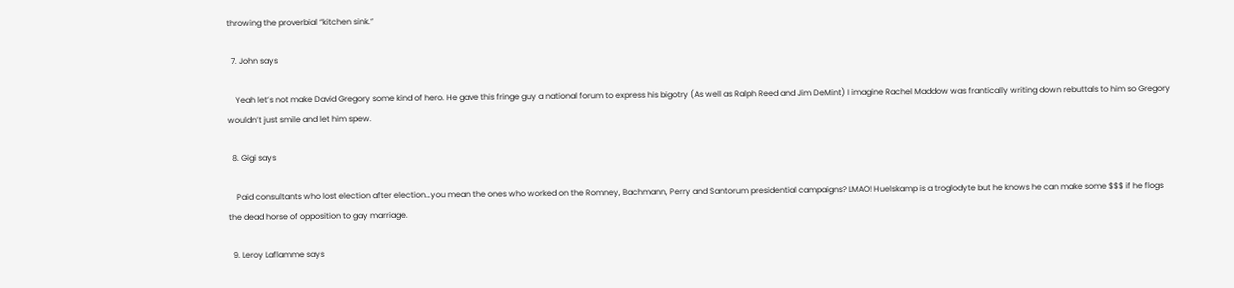throwing the proverbial “kitchen sink.”

  7. John says

    Yeah let’s not make David Gregory some kind of hero. He gave this fringe guy a national forum to express his bigotry (As well as Ralph Reed and Jim DeMint) I imagine Rachel Maddow was frantically writing down rebuttals to him so Gregory wouldn’t just smile and let him spew.

  8. Gigi says

    Paid consultants who lost election after election…you mean the ones who worked on the Romney, Bachmann, Perry and Santorum presidential campaigns? LMAO! Huelskamp is a troglodyte but he knows he can make some $$$ if he flogs the dead horse of opposition to gay marriage.

  9. Leroy Laflamme says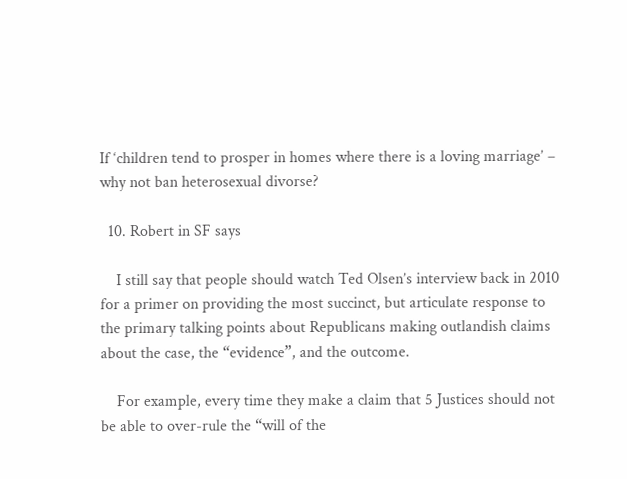If ‘children tend to prosper in homes where there is a loving marriage’ – why not ban heterosexual divorse?

  10. Robert in SF says

    I still say that people should watch Ted Olsen’s interview back in 2010 for a primer on providing the most succinct, but articulate response to the primary talking points about Republicans making outlandish claims about the case, the “evidence”, and the outcome.

    For example, every time they make a claim that 5 Justices should not be able to over-rule the “will of the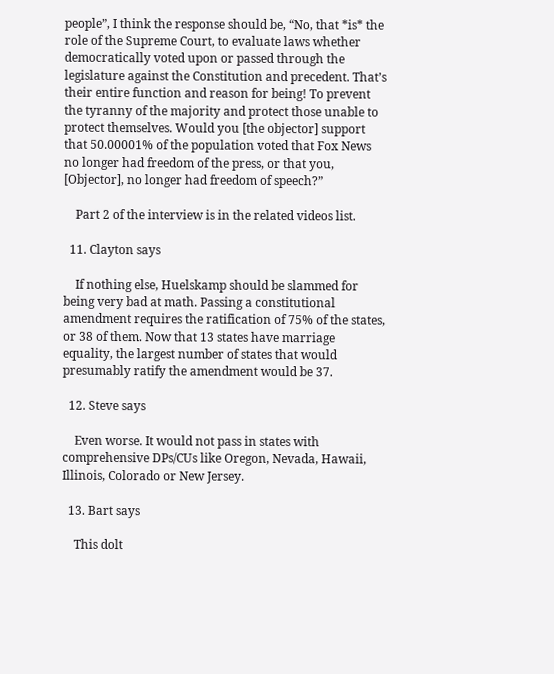people”, I think the response should be, “No, that *is* the role of the Supreme Court, to evaluate laws whether democratically voted upon or passed through the legislature against the Constitution and precedent. That’s their entire function and reason for being! To prevent the tyranny of the majority and protect those unable to protect themselves. Would you [the objector] support that 50.00001% of the population voted that Fox News no longer had freedom of the press, or that you, [Objector], no longer had freedom of speech?”

    Part 2 of the interview is in the related videos list.

  11. Clayton says

    If nothing else, Huelskamp should be slammed for being very bad at math. Passing a constitutional amendment requires the ratification of 75% of the states, or 38 of them. Now that 13 states have marriage equality, the largest number of states that would presumably ratify the amendment would be 37.

  12. Steve says

    Even worse. It would not pass in states with comprehensive DPs/CUs like Oregon, Nevada, Hawaii, Illinois, Colorado or New Jersey.

  13. Bart says

    This dolt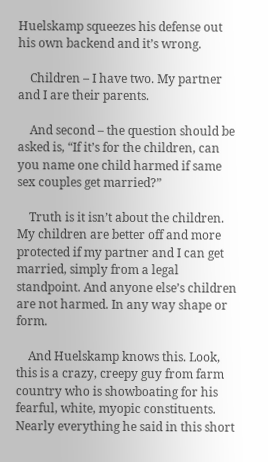Huelskamp squeezes his defense out his own backend and it’s wrong.

    Children – I have two. My partner and I are their parents.

    And second – the question should be asked is, “If it’s for the children, can you name one child harmed if same sex couples get married?”

    Truth is it isn’t about the children. My children are better off and more protected if my partner and I can get married, simply from a legal standpoint. And anyone else’s children are not harmed. In any way shape or form.

    And Huelskamp knows this. Look, this is a crazy, creepy guy from farm country who is showboating for his fearful, white, myopic constituents. Nearly everything he said in this short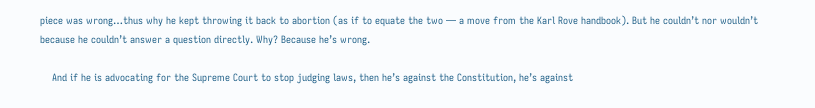piece was wrong…thus why he kept throwing it back to abortion (as if to equate the two — a move from the Karl Rove handbook). But he couldn’t nor wouldn’t because he couldn’t answer a question directly. Why? Because he’s wrong.

    And if he is advocating for the Supreme Court to stop judging laws, then he’s against the Constitution, he’s against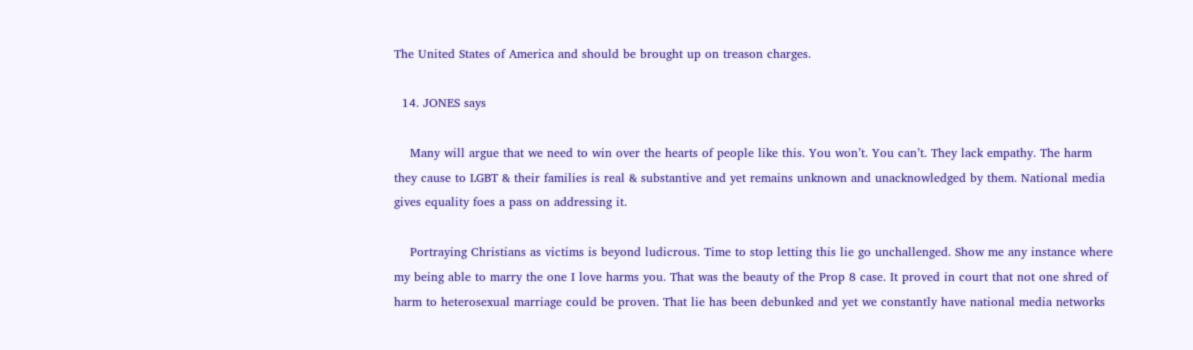The United States of America and should be brought up on treason charges.

  14. JONES says

    Many will argue that we need to win over the hearts of people like this. You won’t. You can’t. They lack empathy. The harm they cause to LGBT & their families is real & substantive and yet remains unknown and unacknowledged by them. National media gives equality foes a pass on addressing it.

    Portraying Christians as victims is beyond ludicrous. Time to stop letting this lie go unchallenged. Show me any instance where my being able to marry the one I love harms you. That was the beauty of the Prop 8 case. It proved in court that not one shred of harm to heterosexual marriage could be proven. That lie has been debunked and yet we constantly have national media networks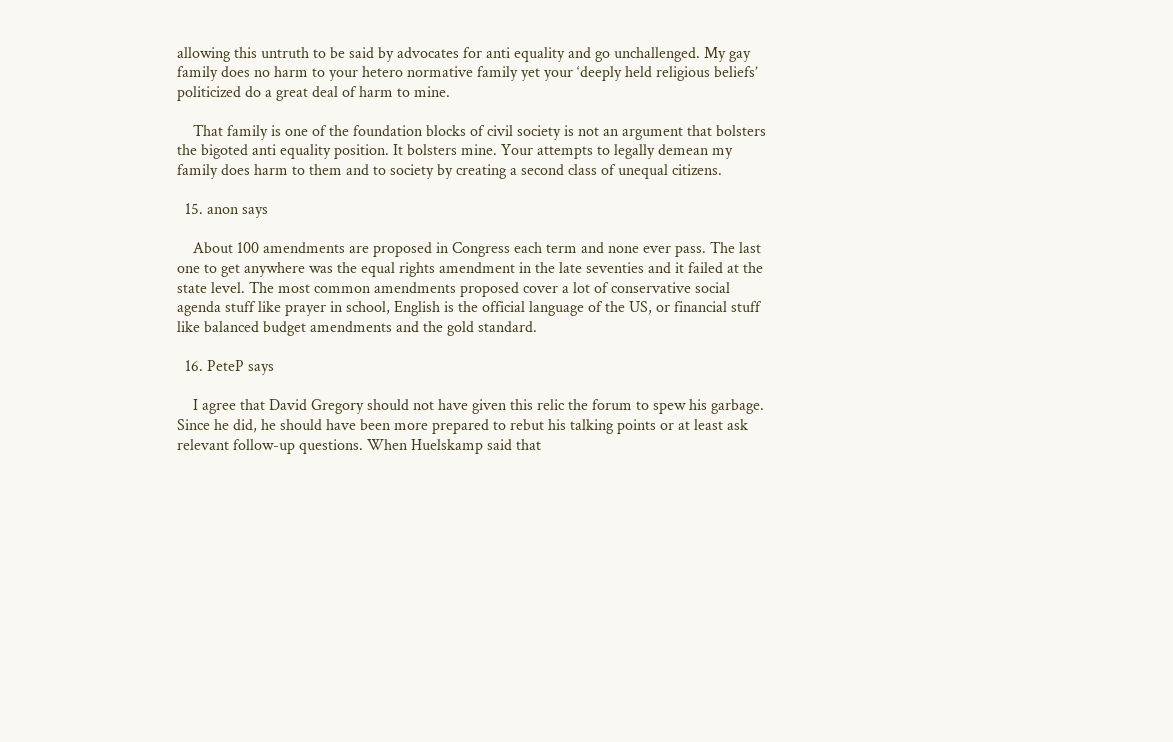allowing this untruth to be said by advocates for anti equality and go unchallenged. My gay family does no harm to your hetero normative family yet your ‘deeply held religious beliefs’ politicized do a great deal of harm to mine.

    That family is one of the foundation blocks of civil society is not an argument that bolsters the bigoted anti equality position. It bolsters mine. Your attempts to legally demean my family does harm to them and to society by creating a second class of unequal citizens.

  15. anon says

    About 100 amendments are proposed in Congress each term and none ever pass. The last one to get anywhere was the equal rights amendment in the late seventies and it failed at the state level. The most common amendments proposed cover a lot of conservative social agenda stuff like prayer in school, English is the official language of the US, or financial stuff like balanced budget amendments and the gold standard.

  16. PeteP says

    I agree that David Gregory should not have given this relic the forum to spew his garbage. Since he did, he should have been more prepared to rebut his talking points or at least ask relevant follow-up questions. When Huelskamp said that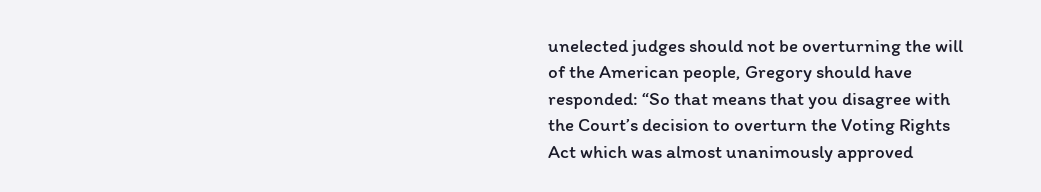unelected judges should not be overturning the will of the American people, Gregory should have responded: “So that means that you disagree with the Court’s decision to overturn the Voting Rights Act which was almost unanimously approved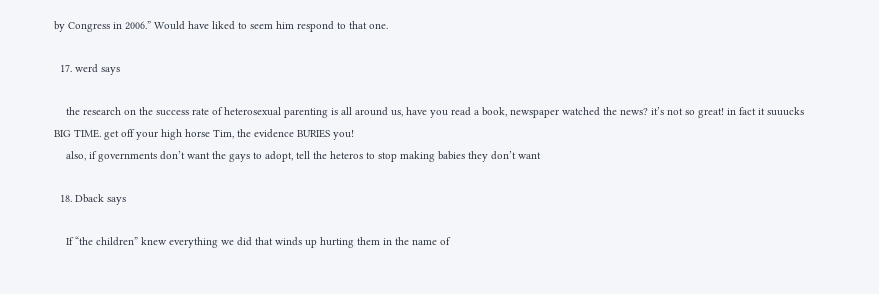by Congress in 2006.” Would have liked to seem him respond to that one.

  17. werd says

    the research on the success rate of heterosexual parenting is all around us, have you read a book, newspaper watched the news? it’s not so great! in fact it suuucks BIG TIME. get off your high horse Tim, the evidence BURIES you!
    also, if governments don’t want the gays to adopt, tell the heteros to stop making babies they don’t want

  18. Dback says

    If “the children” knew everything we did that winds up hurting them in the name of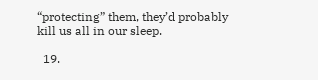“protecting” them, they’d probably kill us all in our sleep.

  19.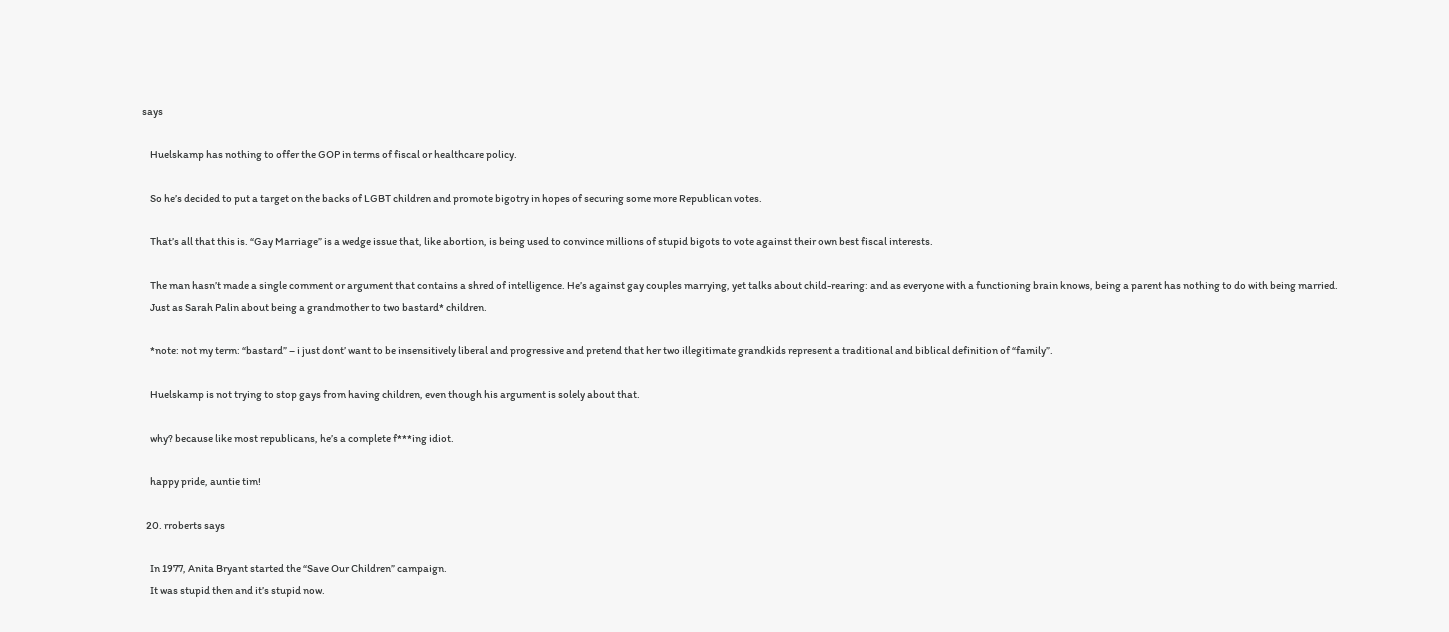says

    Huelskamp has nothing to offer the GOP in terms of fiscal or healthcare policy.

    So he’s decided to put a target on the backs of LGBT children and promote bigotry in hopes of securing some more Republican votes.

    That’s all that this is. “Gay Marriage” is a wedge issue that, like abortion, is being used to convince millions of stupid bigots to vote against their own best fiscal interests.

    The man hasn’t made a single comment or argument that contains a shred of intelligence. He’s against gay couples marrying, yet talks about child-rearing: and as everyone with a functioning brain knows, being a parent has nothing to do with being married.
    Just as Sarah Palin about being a grandmother to two bastard* children.

    *note: not my term: “bastard” – i just dont’ want to be insensitively liberal and progressive and pretend that her two illegitimate grandkids represent a traditional and biblical definition of “family”.

    Huelskamp is not trying to stop gays from having children, even though his argument is solely about that.

    why? because like most republicans, he’s a complete f***ing idiot.

    happy pride, auntie tim!

  20. rroberts says

    In 1977, Anita Bryant started the “Save Our Children” campaign.
    It was stupid then and it’s stupid now.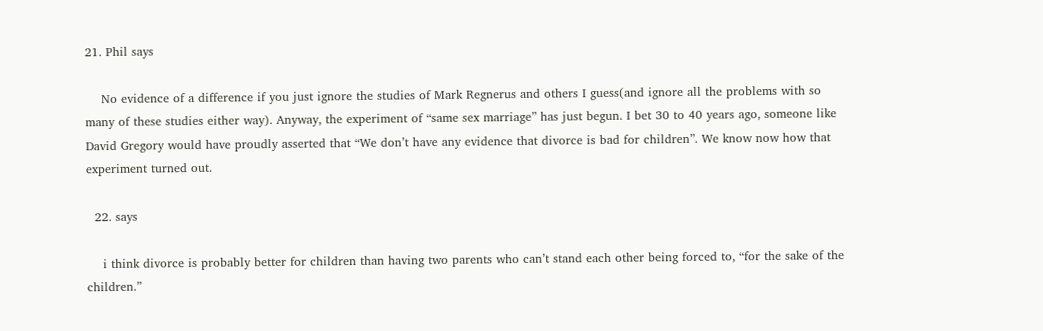21. Phil says

    No evidence of a difference if you just ignore the studies of Mark Regnerus and others I guess(and ignore all the problems with so many of these studies either way). Anyway, the experiment of “same sex marriage” has just begun. I bet 30 to 40 years ago, someone like David Gregory would have proudly asserted that “We don’t have any evidence that divorce is bad for children”. We know now how that experiment turned out.

  22. says

    i think divorce is probably better for children than having two parents who can’t stand each other being forced to, “for the sake of the children.”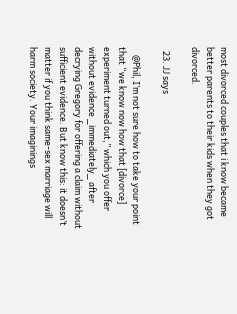most divorced couples that i know became better parents to their kids when they got divorced.

  23. JJ says

    @Phil, I’m not sure how to take your point that “we know now how that [divorce] experiment turned out,” which you offer without evidence _immediately_ after decrying Gregory for offering a claim without sufficient evidence. But know this: it doesn’t matter if you think same-sex marriage will harm society. Your imaginings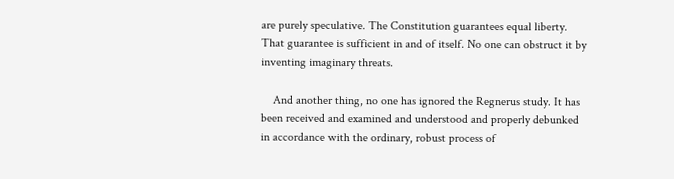are purely speculative. The Constitution guarantees equal liberty. That guarantee is sufficient in and of itself. No one can obstruct it by inventing imaginary threats.

    And another thing, no one has ignored the Regnerus study. It has been received and examined and understood and properly debunked in accordance with the ordinary, robust process of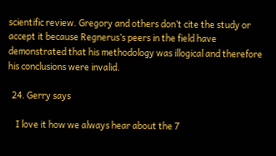scientific review. Gregory and others don’t cite the study or accept it because Regnerus’s peers in the field have demonstrated that his methodology was illogical and therefore his conclusions were invalid.

  24. Gerry says

    I love it how we always hear about the 7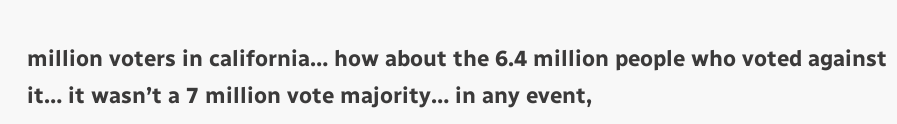million voters in california… how about the 6.4 million people who voted against it… it wasn’t a 7 million vote majority… in any event,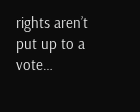rights aren’t put up to a vote…